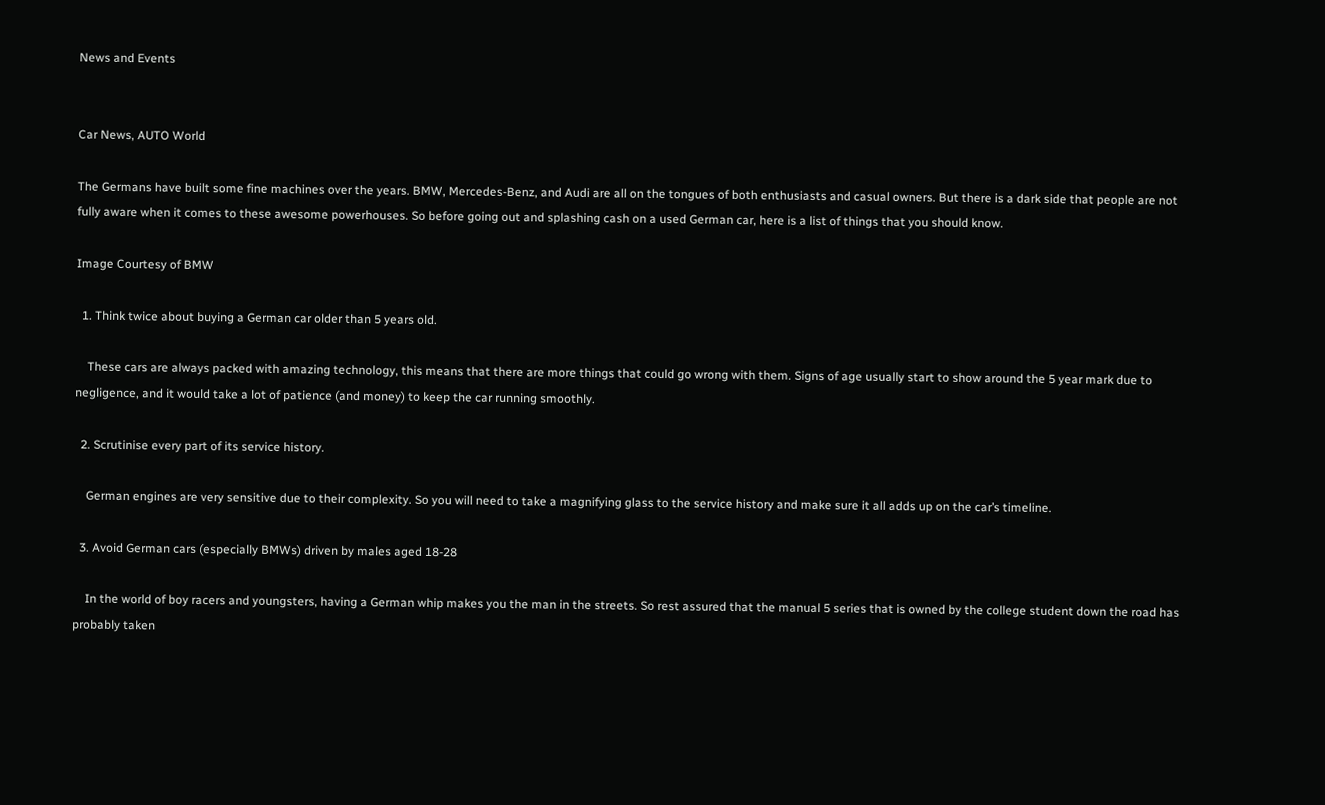News and Events


Car News, AUTO World

The Germans have built some fine machines over the years. BMW, Mercedes-Benz, and Audi are all on the tongues of both enthusiasts and casual owners. But there is a dark side that people are not fully aware when it comes to these awesome powerhouses. So before going out and splashing cash on a used German car, here is a list of things that you should know.

Image Courtesy of BMW

  1. Think twice about buying a German car older than 5 years old.

    These cars are always packed with amazing technology, this means that there are more things that could go wrong with them. Signs of age usually start to show around the 5 year mark due to negligence, and it would take a lot of patience (and money) to keep the car running smoothly.

  2. Scrutinise every part of its service history.

    German engines are very sensitive due to their complexity. So you will need to take a magnifying glass to the service history and make sure it all adds up on the car’s timeline.

  3. Avoid German cars (especially BMWs) driven by males aged 18-28

    In the world of boy racers and youngsters, having a German whip makes you the man in the streets. So rest assured that the manual 5 series that is owned by the college student down the road has probably taken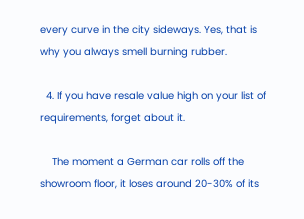every curve in the city sideways. Yes, that is why you always smell burning rubber.

  4. If you have resale value high on your list of requirements, forget about it.

    The moment a German car rolls off the showroom floor, it loses around 20-30% of its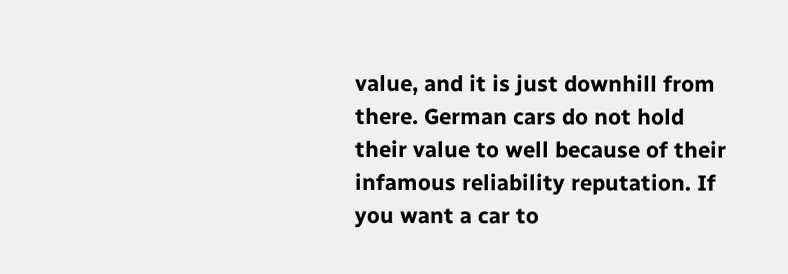value, and it is just downhill from there. German cars do not hold their value to well because of their infamous reliability reputation. If you want a car to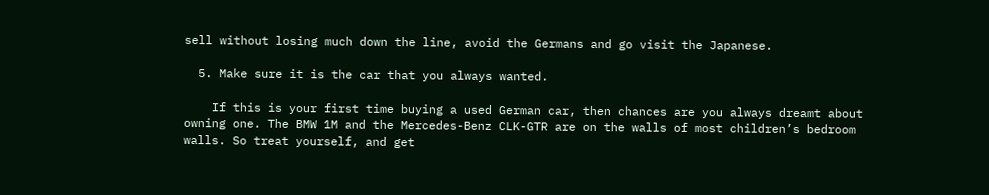sell without losing much down the line, avoid the Germans and go visit the Japanese.

  5. Make sure it is the car that you always wanted.

    If this is your first time buying a used German car, then chances are you always dreamt about owning one. The BMW 1M and the Mercedes-Benz CLK-GTR are on the walls of most children’s bedroom walls. So treat yourself, and get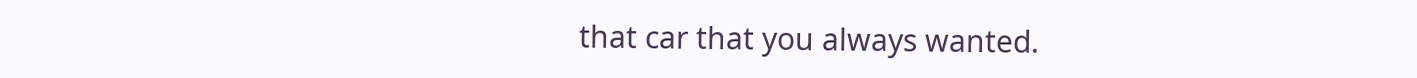that car that you always wanted.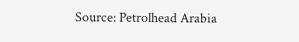Source: Petrolhead Arabia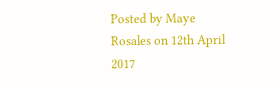Posted by Maye Rosales on 12th April 2017